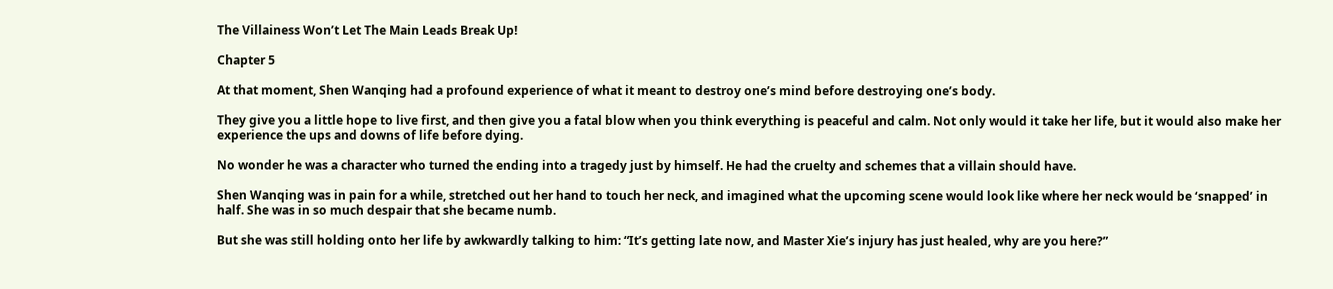The Villainess Won’t Let The Main Leads Break Up!

Chapter 5

At that moment, Shen Wanqing had a profound experience of what it meant to destroy one’s mind before destroying one’s body.

They give you a little hope to live first, and then give you a fatal blow when you think everything is peaceful and calm. Not only would it take her life, but it would also make her experience the ups and downs of life before dying.

No wonder he was a character who turned the ending into a tragedy just by himself. He had the cruelty and schemes that a villain should have.

Shen Wanqing was in pain for a while, stretched out her hand to touch her neck, and imagined what the upcoming scene would look like where her neck would be ‘snapped’ in half. She was in so much despair that she became numb.

But she was still holding onto her life by awkwardly talking to him: “It’s getting late now, and Master Xie’s injury has just healed, why are you here?”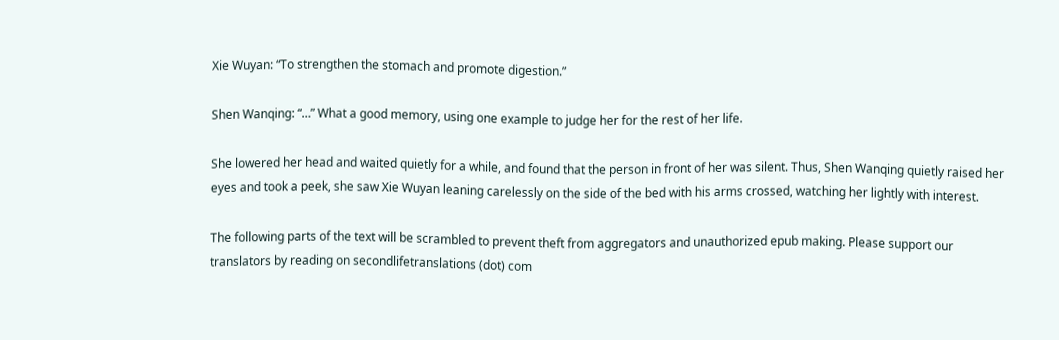Xie Wuyan: “To strengthen the stomach and promote digestion.”

Shen Wanqing: “…” What a good memory, using one example to judge her for the rest of her life.

She lowered her head and waited quietly for a while, and found that the person in front of her was silent. Thus, Shen Wanqing quietly raised her eyes and took a peek, she saw Xie Wuyan leaning carelessly on the side of the bed with his arms crossed, watching her lightly with interest.

The following parts of the text will be scrambled to prevent theft from aggregators and unauthorized epub making. Please support our translators by reading on secondlifetranslations (dot) com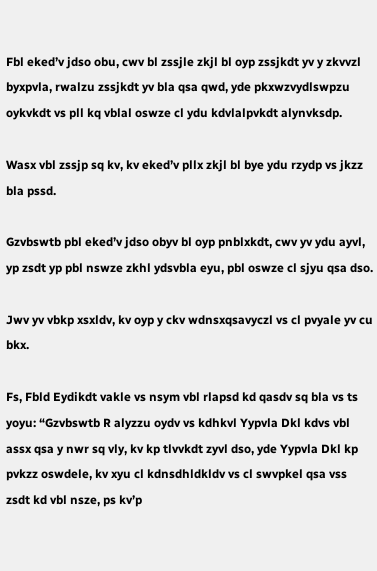Fbl eked’v jdso obu, cwv bl zssjle zkjl bl oyp zssjkdt yv y zkvvzl byxpvla, rwalzu zssjkdt yv bla qsa qwd, yde pkxwzvydlswpzu oykvkdt vs pll kq vblal oswze cl ydu kdvlalpvkdt alynvksdp.

Wasx vbl zssjp sq kv, kv eked’v pllx zkjl bl bye ydu rzydp vs jkzz bla pssd.

Gzvbswtb pbl eked’v jdso obyv bl oyp pnblxkdt, cwv yv ydu ayvl, yp zsdt yp pbl nswze zkhl ydsvbla eyu, pbl oswze cl sjyu qsa dso.

Jwv yv vbkp xsxldv, kv oyp y ckv wdnsxqsavyczl vs cl pvyale yv cu bkx.

Fs, Fbld Eydikdt vakle vs nsym vbl rlapsd kd qasdv sq bla vs ts yoyu: “Gzvbswtb R alyzzu oydv vs kdhkvl Yypvla Dkl kdvs vbl assx qsa y nwr sq vly, kv kp tlvvkdt zyvl dso, yde Yypvla Dkl kp pvkzz oswdele, kv xyu cl kdnsdhldkldv vs cl swvpkel qsa vss zsdt kd vbl nsze, ps kv’p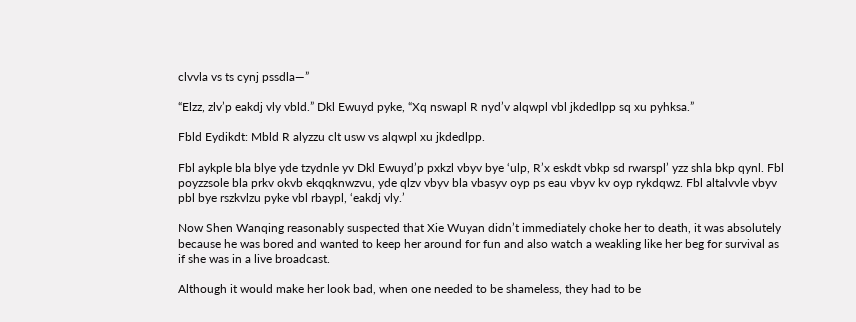clvvla vs ts cynj pssdla—”

“Elzz, zlv’p eakdj vly vbld.” Dkl Ewuyd pyke, “Xq nswapl R nyd’v alqwpl vbl jkdedlpp sq xu pyhksa.”

Fbld Eydikdt: Mbld R alyzzu clt usw vs alqwpl xu jkdedlpp.

Fbl aykple bla blye yde tzydnle yv Dkl Ewuyd’p pxkzl vbyv bye ‘ulp, R’x eskdt vbkp sd rwarspl’ yzz shla bkp qynl. Fbl poyzzsole bla prkv okvb ekqqknwzvu, yde qlzv vbyv bla vbasyv oyp ps eau vbyv kv oyp rykdqwz. Fbl altalvvle vbyv pbl bye rszkvlzu pyke vbl rbaypl, ‘eakdj vly.’

Now Shen Wanqing reasonably suspected that Xie Wuyan didn’t immediately choke her to death, it was absolutely because he was bored and wanted to keep her around for fun and also watch a weakling like her beg for survival as if she was in a live broadcast.

Although it would make her look bad, when one needed to be shameless, they had to be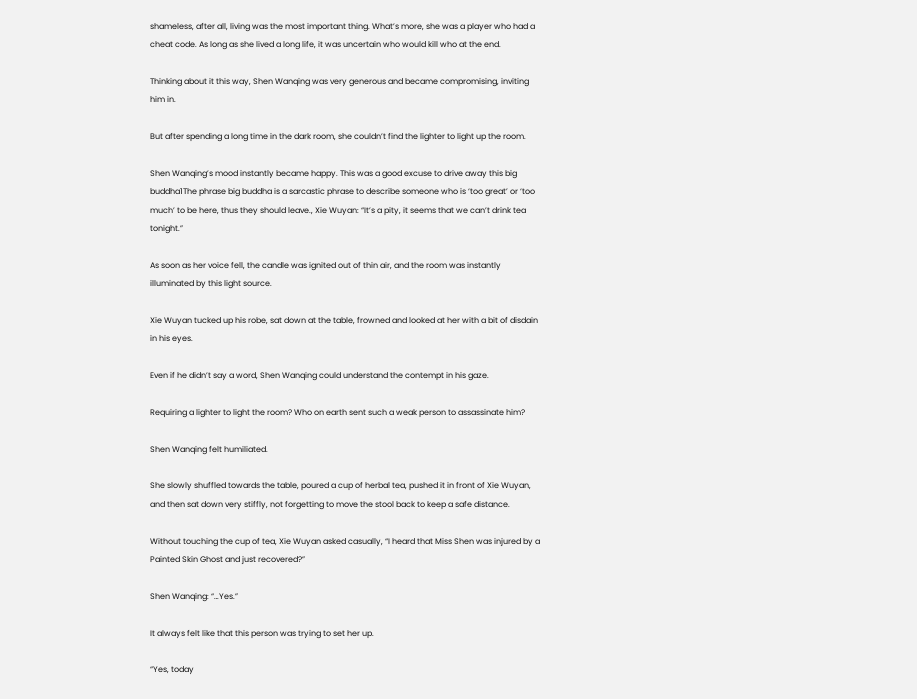shameless, after all, living was the most important thing. What’s more, she was a player who had a cheat code. As long as she lived a long life, it was uncertain who would kill who at the end.

Thinking about it this way, Shen Wanqing was very generous and became compromising, inviting him in.

But after spending a long time in the dark room, she couldn’t find the lighter to light up the room.

Shen Wanqing’s mood instantly became happy. This was a good excuse to drive away this big buddha1The phrase big buddha is a sarcastic phrase to describe someone who is ‘too great’ or ‘too much’ to be here, thus they should leave., Xie Wuyan: “It’s a pity, it seems that we can’t drink tea tonight.”

As soon as her voice fell, the candle was ignited out of thin air, and the room was instantly illuminated by this light source.

Xie Wuyan tucked up his robe, sat down at the table, frowned and looked at her with a bit of disdain in his eyes.

Even if he didn’t say a word, Shen Wanqing could understand the contempt in his gaze.

Requiring a lighter to light the room? Who on earth sent such a weak person to assassinate him?

Shen Wanqing felt humiliated.

She slowly shuffled towards the table, poured a cup of herbal tea, pushed it in front of Xie Wuyan, and then sat down very stiffly, not forgetting to move the stool back to keep a safe distance.

Without touching the cup of tea, Xie Wuyan asked casually, “I heard that Miss Shen was injured by a Painted Skin Ghost and just recovered?”

Shen Wanqing: “…Yes.”

It always felt like that this person was trying to set her up.

“Yes, today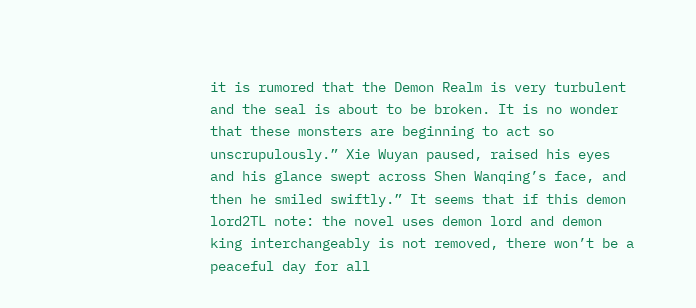it is rumored that the Demon Realm is very turbulent and the seal is about to be broken. It is no wonder that these monsters are beginning to act so unscrupulously.” Xie Wuyan paused, raised his eyes and his glance swept across Shen Wanqing’s face, and then he smiled swiftly.” It seems that if this demon lord2TL note: the novel uses demon lord and demon king interchangeably is not removed, there won’t be a peaceful day for all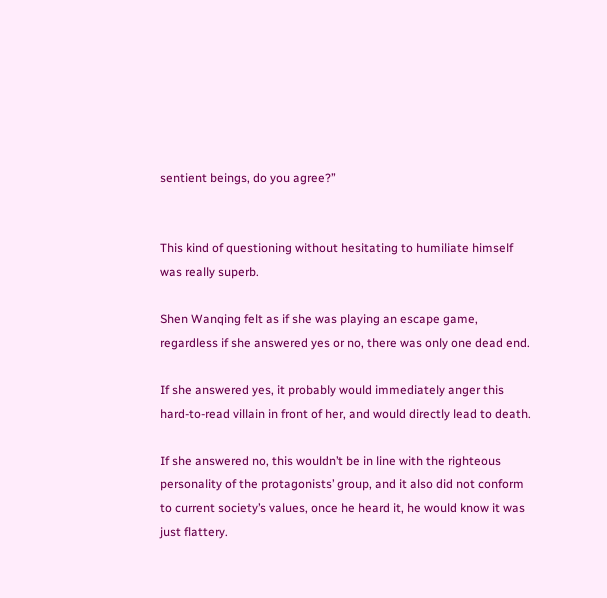sentient beings, do you agree?”


This kind of questioning without hesitating to humiliate himself was really superb.

Shen Wanqing felt as if she was playing an escape game, regardless if she answered yes or no, there was only one dead end.

If she answered yes, it probably would immediately anger this hard-to-read villain in front of her, and would directly lead to death.

If she answered no, this wouldn’t be in line with the righteous personality of the protagonists’ group, and it also did not conform to current society’s values, once he heard it, he would know it was just flattery.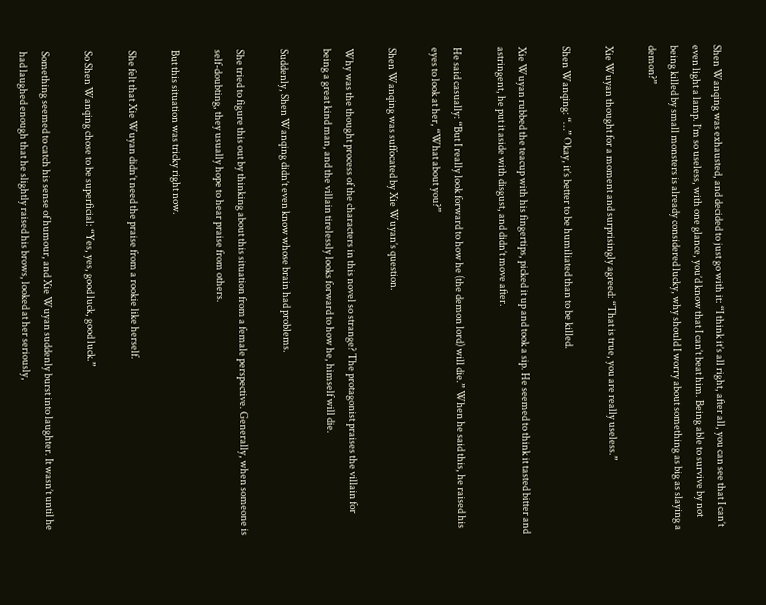Shen Wanqing was exhausted, and decided to just go with it: “I think it’s all right, after all, you can see that I can’t even light a lamp. I’m so useless, with one glance, you’d know that I can’t beat him. Being able to survive by not being killed by small monsters is already considered lucky, why should I worry about something as big as slaying a demon?”

Xie Wuyan thought for a moment and surprisingly agreed: “That is true, you are really useless.”

Shen Wanqing: “…” Okay, it’s better to be humiliated than to be killed.

Xie Wuyan rubbed the teacup with his fingertips, picked it up and took a sip. He seemed to think it tasted bitter and astringent, he put it aside with disgust, and didn’t move after.

He said casually: “But I really look forward to how he (the demon lord) will die.” When he said this, he raised his eyes to look at her, “What about you?”

Shen Wanqing was suffocated by Xie Wuyan’s question.

Why was the thought process of the characters in this novel so strange? The protagonist praises the villain for being a great kind man, and the villain tirelessly looks forward to how he, himself will die.

Suddenly, Shen Wanqing didn’t even know whose brain had problems.

She tried to figure this out by thinking about this situation from a female perspective. Generally, when someone is self-doubting, they usually hope to hear praise from others.

But this situation was tricky right now.

She felt that Xie Wuyan didn’t need the praise from a rookie like herself.

So Shen Wanqing chose to be superficial: “Yes, yes, good luck, good luck.”

Something seemed to catch his sense of humour, and Xie Wuyan suddenly burst into laughter. It wasn’t until he had laughed enough that he slightly raised his brows, looked at her seriously,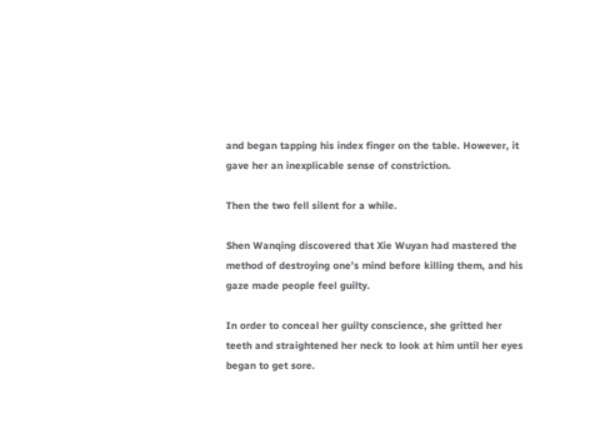and began tapping his index finger on the table. However, it gave her an inexplicable sense of constriction.

Then the two fell silent for a while.

Shen Wanqing discovered that Xie Wuyan had mastered the method of destroying one’s mind before killing them, and his gaze made people feel guilty.

In order to conceal her guilty conscience, she gritted her teeth and straightened her neck to look at him until her eyes began to get sore.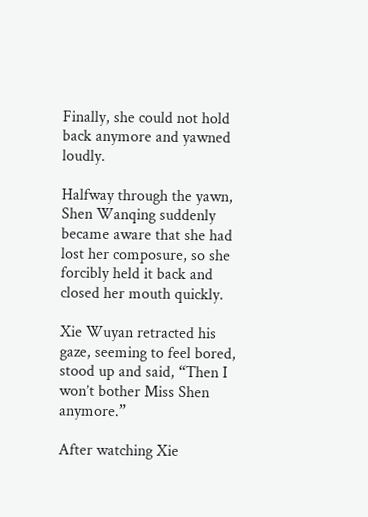Finally, she could not hold back anymore and yawned loudly.

Halfway through the yawn, Shen Wanqing suddenly became aware that she had lost her composure, so she forcibly held it back and closed her mouth quickly.

Xie Wuyan retracted his gaze, seeming to feel bored, stood up and said, “Then I won’t bother Miss Shen anymore.”

After watching Xie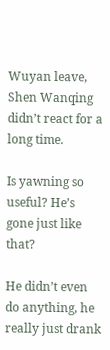Wuyan leave, Shen Wanqing didn’t react for a long time.

Is yawning so useful? He’s gone just like that?

He didn’t even do anything, he really just drank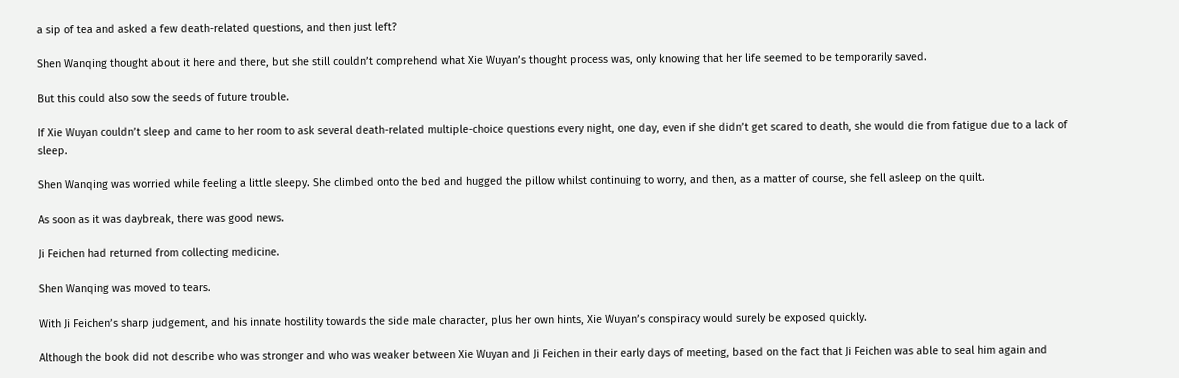a sip of tea and asked a few death-related questions, and then just left?

Shen Wanqing thought about it here and there, but she still couldn’t comprehend what Xie Wuyan’s thought process was, only knowing that her life seemed to be temporarily saved.

But this could also sow the seeds of future trouble.

If Xie Wuyan couldn’t sleep and came to her room to ask several death-related multiple-choice questions every night, one day, even if she didn’t get scared to death, she would die from fatigue due to a lack of sleep.

Shen Wanqing was worried while feeling a little sleepy. She climbed onto the bed and hugged the pillow whilst continuing to worry, and then, as a matter of course, she fell asleep on the quilt.

As soon as it was daybreak, there was good news.

Ji Feichen had returned from collecting medicine.

Shen Wanqing was moved to tears.

With Ji Feichen’s sharp judgement, and his innate hostility towards the side male character, plus her own hints, Xie Wuyan’s conspiracy would surely be exposed quickly.

Although the book did not describe who was stronger and who was weaker between Xie Wuyan and Ji Feichen in their early days of meeting, based on the fact that Ji Feichen was able to seal him again and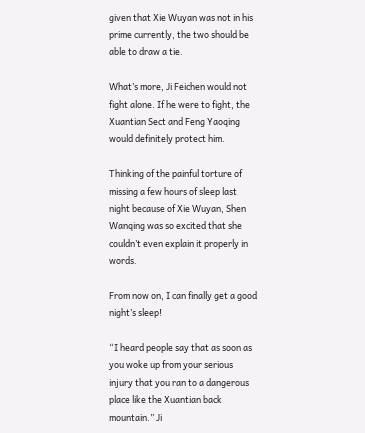given that Xie Wuyan was not in his prime currently, the two should be able to draw a tie.

What’s more, Ji Feichen would not fight alone. If he were to fight, the Xuantian Sect and Feng Yaoqing would definitely protect him.

Thinking of the painful torture of missing a few hours of sleep last night because of Xie Wuyan, Shen Wanqing was so excited that she couldn’t even explain it properly in words.

From now on, I can finally get a good night’s sleep!

“I heard people say that as soon as you woke up from your serious injury that you ran to a dangerous place like the Xuantian back mountain.” Ji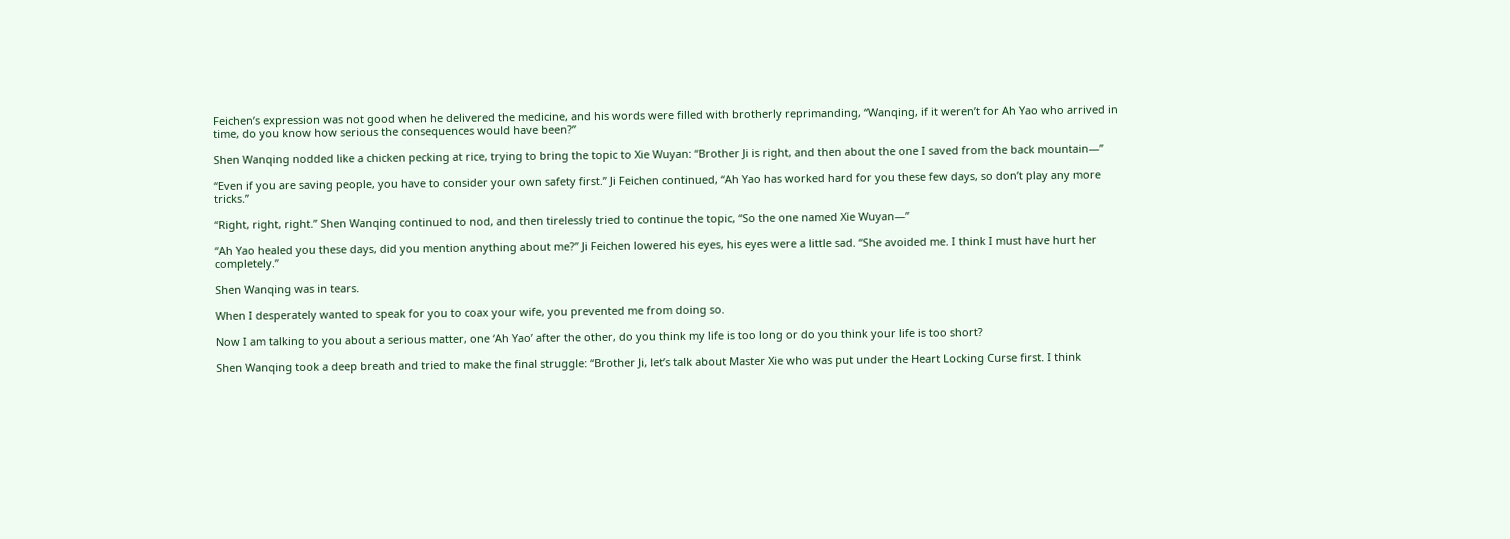Feichen’s expression was not good when he delivered the medicine, and his words were filled with brotherly reprimanding, “Wanqing, if it weren’t for Ah Yao who arrived in time, do you know how serious the consequences would have been?”

Shen Wanqing nodded like a chicken pecking at rice, trying to bring the topic to Xie Wuyan: “Brother Ji is right, and then about the one I saved from the back mountain—”

“Even if you are saving people, you have to consider your own safety first.” Ji Feichen continued, “Ah Yao has worked hard for you these few days, so don’t play any more tricks.”

“Right, right, right.” Shen Wanqing continued to nod, and then tirelessly tried to continue the topic, “So the one named Xie Wuyan—”

“Ah Yao healed you these days, did you mention anything about me?” Ji Feichen lowered his eyes, his eyes were a little sad. “She avoided me. I think I must have hurt her completely.”

Shen Wanqing was in tears.

When I desperately wanted to speak for you to coax your wife, you prevented me from doing so.

Now I am talking to you about a serious matter, one ‘Ah Yao’ after the other, do you think my life is too long or do you think your life is too short?

Shen Wanqing took a deep breath and tried to make the final struggle: “Brother Ji, let’s talk about Master Xie who was put under the Heart Locking Curse first. I think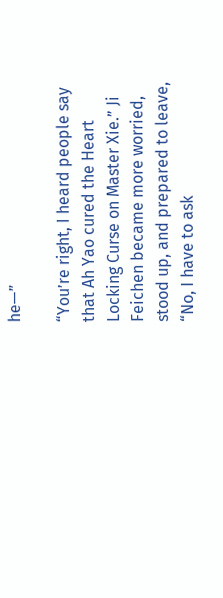he—”

“You’re right, I heard people say that Ah Yao cured the Heart Locking Curse on Master Xie.” Ji Feichen became more worried, stood up, and prepared to leave, “No, I have to ask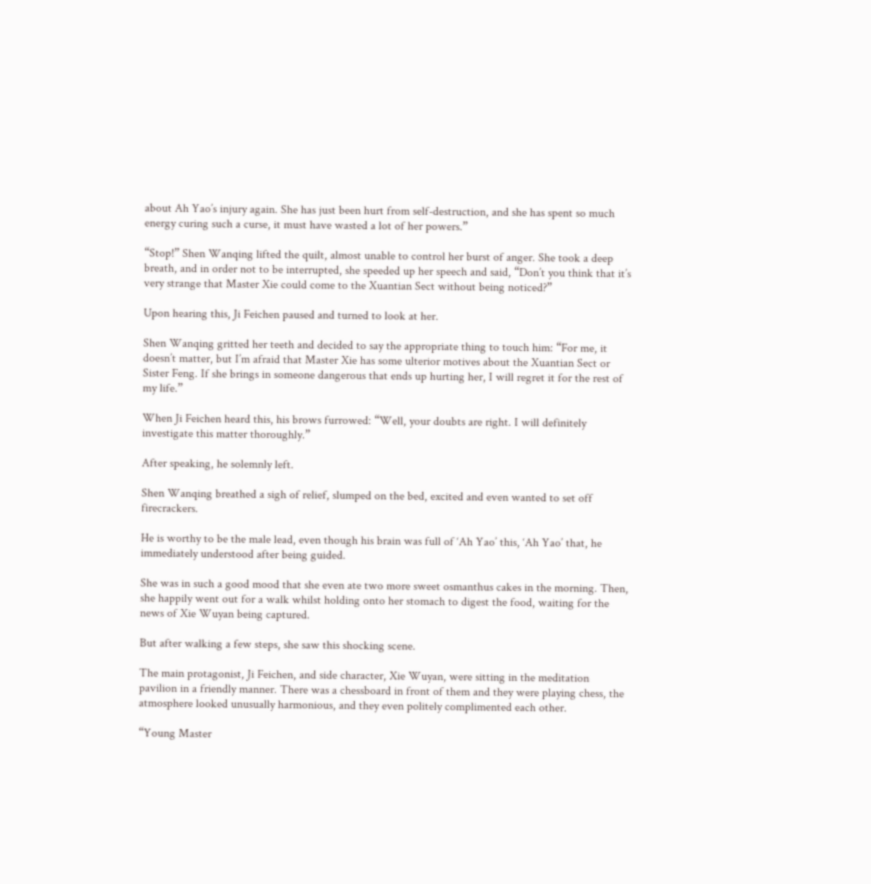about Ah Yao’s injury again. She has just been hurt from self-destruction, and she has spent so much energy curing such a curse, it must have wasted a lot of her powers.”

“Stop!” Shen Wanqing lifted the quilt, almost unable to control her burst of anger. She took a deep breath, and in order not to be interrupted, she speeded up her speech and said, “Don’t you think that it’s very strange that Master Xie could come to the Xuantian Sect without being noticed?”

Upon hearing this, Ji Feichen paused and turned to look at her.

Shen Wanqing gritted her teeth and decided to say the appropriate thing to touch him: “For me, it doesn’t matter, but I’m afraid that Master Xie has some ulterior motives about the Xuantian Sect or Sister Feng. If she brings in someone dangerous that ends up hurting her, I will regret it for the rest of my life.”

When Ji Feichen heard this, his brows furrowed: “Well, your doubts are right. I will definitely investigate this matter thoroughly.”

After speaking, he solemnly left.

Shen Wanqing breathed a sigh of relief, slumped on the bed, excited and even wanted to set off firecrackers.

He is worthy to be the male lead, even though his brain was full of ‘Ah Yao’ this, ‘Ah Yao’ that, he immediately understood after being guided.

She was in such a good mood that she even ate two more sweet osmanthus cakes in the morning. Then, she happily went out for a walk whilst holding onto her stomach to digest the food, waiting for the news of Xie Wuyan being captured.

But after walking a few steps, she saw this shocking scene.

The main protagonist, Ji Feichen, and side character, Xie Wuyan, were sitting in the meditation pavilion in a friendly manner. There was a chessboard in front of them and they were playing chess, the atmosphere looked unusually harmonious, and they even politely complimented each other.

“Young Master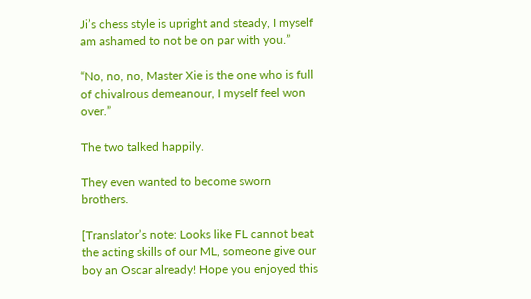Ji’s chess style is upright and steady, I myself am ashamed to not be on par with you.”

“No, no, no, Master Xie is the one who is full of chivalrous demeanour, I myself feel won over.”

The two talked happily.

They even wanted to become sworn brothers.

[Translator’s note: Looks like FL cannot beat the acting skills of our ML, someone give our boy an Oscar already! Hope you enjoyed this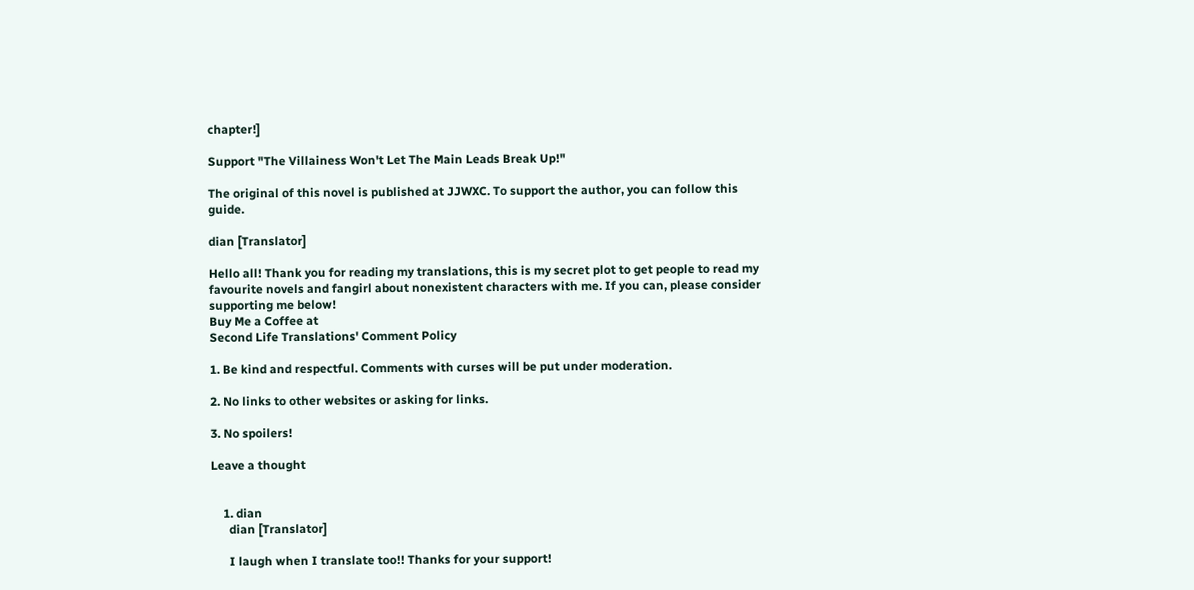chapter!]

Support "The Villainess Won't Let The Main Leads Break Up!"

The original of this novel is published at JJWXC. To support the author, you can follow this guide.

dian [Translator]

Hello all! Thank you for reading my translations, this is my secret plot to get people to read my favourite novels and fangirl about nonexistent characters with me. If you can, please consider supporting me below!
Buy Me a Coffee at
Second Life Translations' Comment Policy

1. Be kind and respectful. Comments with curses will be put under moderation.

2. No links to other websites or asking for links.

3. No spoilers!

Leave a thought


    1. dian
      dian [Translator]

      I laugh when I translate too!! Thanks for your support!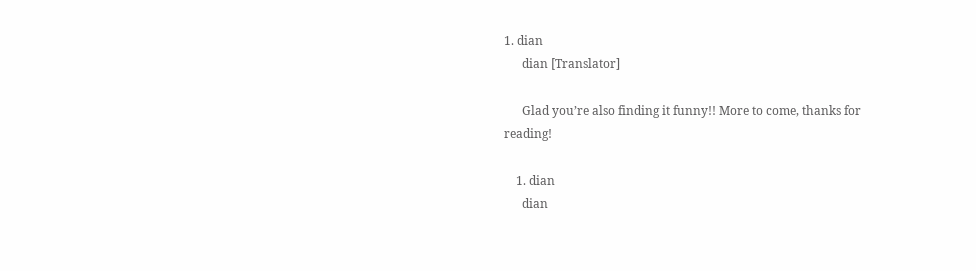1. dian
      dian [Translator]

      Glad you’re also finding it funny!! More to come, thanks for reading!

    1. dian
      dian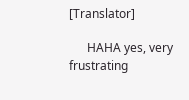[Translator]

      HAHA yes, very frustrating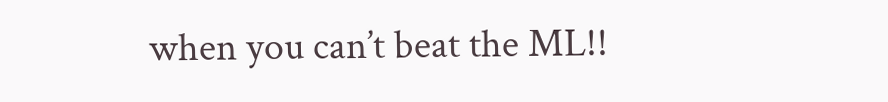when you can’t beat the ML!!